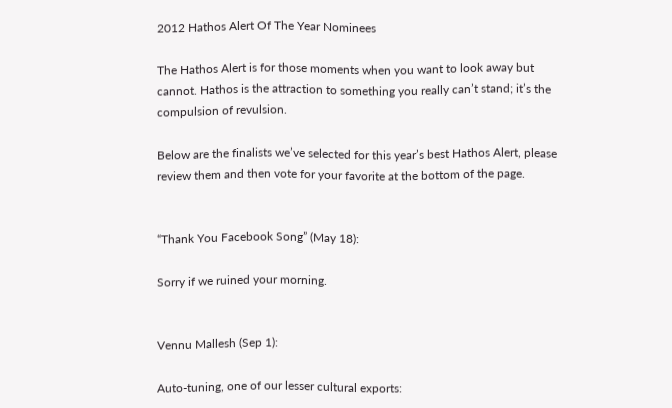2012 Hathos Alert Of The Year Nominees

The Hathos Alert is for those moments when you want to look away but cannot. Hathos is the attraction to something you really can’t stand; it’s the compulsion of revulsion.

Below are the finalists we’ve selected for this year’s best Hathos Alert, please review them and then vote for your favorite at the bottom of the page.


“Thank You Facebook Song” (May 18):

Sorry if we ruined your morning.


Vennu Mallesh (Sep 1):

Auto-tuning, one of our lesser cultural exports: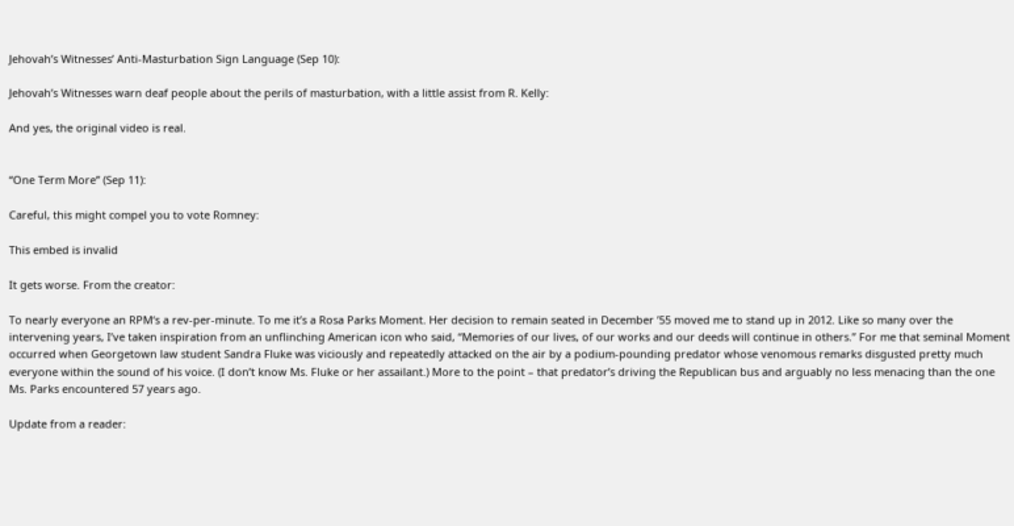Jehovah’s Witnesses’ Anti-Masturbation Sign Language (Sep 10):

Jehovah’s Witnesses warn deaf people about the perils of masturbation, with a little assist from R. Kelly:

And yes, the original video is real.


“One Term More” (Sep 11):

Careful, this might compel you to vote Romney:

This embed is invalid

It gets worse. From the creator:

To nearly everyone an RPM‘s a rev-per-minute. To me it’s a Rosa Parks Moment. Her decision to remain seated in December ’55 moved me to stand up in 2012. Like so many over the intervening years, I’ve taken inspiration from an unflinching American icon who said, “Memories of our lives, of our works and our deeds will continue in others.” For me that seminal Moment occurred when Georgetown law student Sandra Fluke was viciously and repeatedly attacked on the air by a podium-pounding predator whose venomous remarks disgusted pretty much everyone within the sound of his voice. (I don’t know Ms. Fluke or her assailant.) More to the point – that predator’s driving the Republican bus and arguably no less menacing than the one Ms. Parks encountered 57 years ago.

Update from a reader: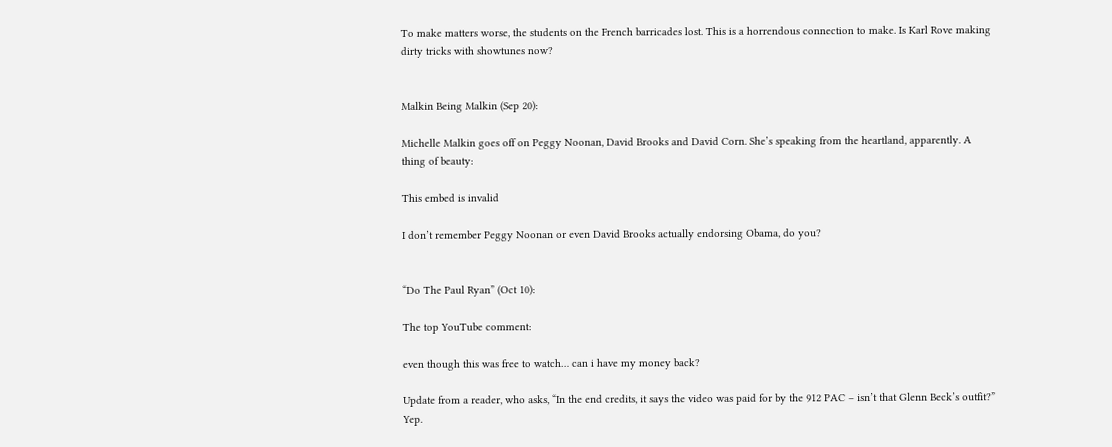To make matters worse, the students on the French barricades lost. This is a horrendous connection to make. Is Karl Rove making dirty tricks with showtunes now?


Malkin Being Malkin (Sep 20):

Michelle Malkin goes off on Peggy Noonan, David Brooks and David Corn. She’s speaking from the heartland, apparently. A thing of beauty:

This embed is invalid

I don’t remember Peggy Noonan or even David Brooks actually endorsing Obama, do you?


“Do The Paul Ryan” (Oct 10):

The top YouTube comment:

even though this was free to watch… can i have my money back?

Update from a reader, who asks, “In the end credits, it says the video was paid for by the 912 PAC – isn’t that Glenn Beck’s outfit?”  Yep.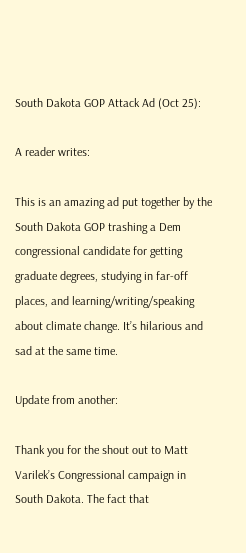South Dakota GOP Attack Ad (Oct 25):

A reader writes:

This is an amazing ad put together by the South Dakota GOP trashing a Dem congressional candidate for getting graduate degrees, studying in far-off places, and learning/writing/speaking about climate change. It’s hilarious and sad at the same time.

Update from another:

Thank you for the shout out to Matt Varilek’s Congressional campaign in South Dakota. The fact that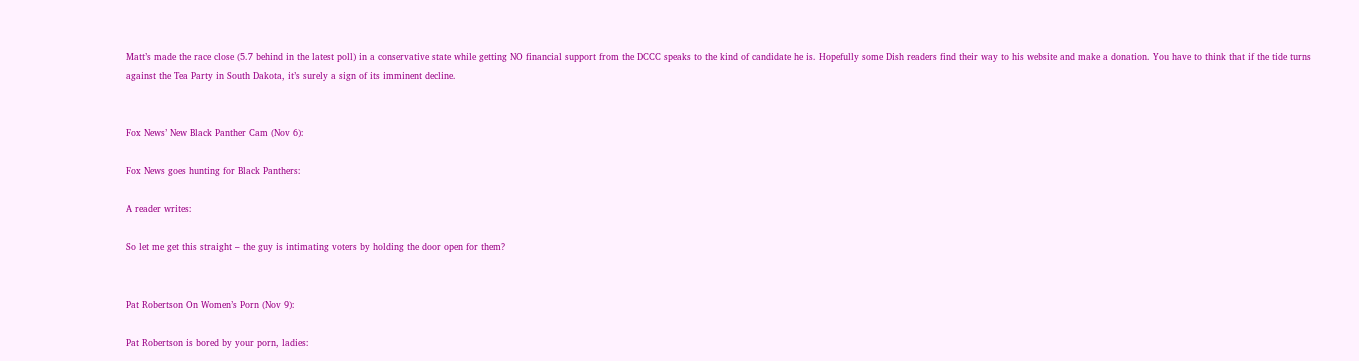Matt’s made the race close (5.7 behind in the latest poll) in a conservative state while getting NO financial support from the DCCC speaks to the kind of candidate he is. Hopefully some Dish readers find their way to his website and make a donation. You have to think that if the tide turns against the Tea Party in South Dakota, it’s surely a sign of its imminent decline.


Fox News’ New Black Panther Cam (Nov 6):

Fox News goes hunting for Black Panthers:

A reader writes:

So let me get this straight – the guy is intimating voters by holding the door open for them?


Pat Robertson On Women’s Porn (Nov 9):

Pat Robertson is bored by your porn, ladies: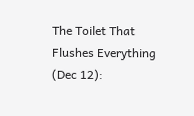The Toilet That Flushes Everything (Dec 12):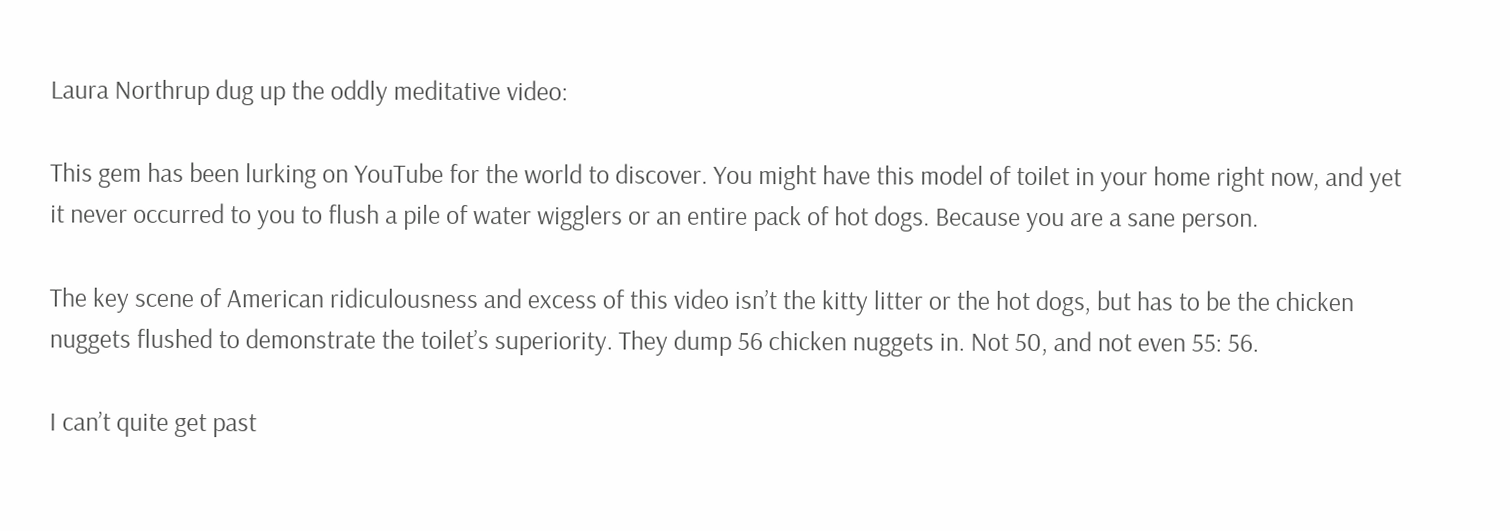Laura Northrup dug up the oddly meditative video:

This gem has been lurking on YouTube for the world to discover. You might have this model of toilet in your home right now, and yet it never occurred to you to flush a pile of water wigglers or an entire pack of hot dogs. Because you are a sane person.

The key scene of American ridiculousness and excess of this video isn’t the kitty litter or the hot dogs, but has to be the chicken nuggets flushed to demonstrate the toilet’s superiority. They dump 56 chicken nuggets in. Not 50, and not even 55: 56.

I can’t quite get past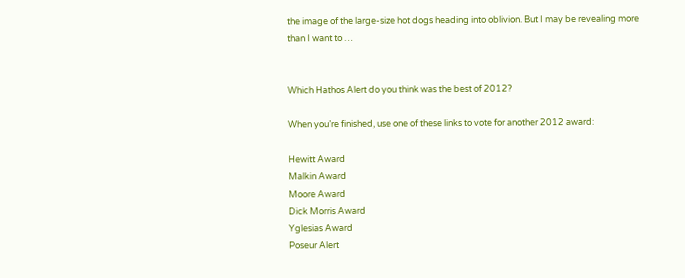the image of the large-size hot dogs heading into oblivion. But I may be revealing more than I want to …


Which Hathos Alert do you think was the best of 2012?

When you’re finished, use one of these links to vote for another 2012 award:

Hewitt Award
Malkin Award
Moore Award
Dick Morris Award
Yglesias Award
Poseur Alert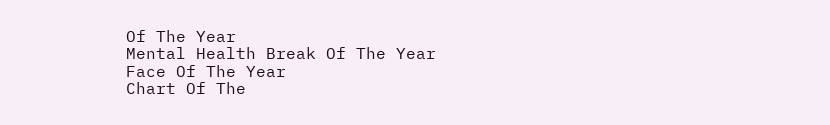Of The Year
Mental Health Break Of The Year
Face Of The Year
Chart Of The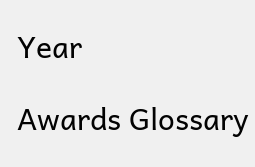Year

Awards Glossary